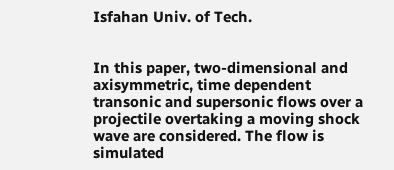Isfahan Univ. of Tech.


In this paper, two-dimensional and axisymmetric, time dependent transonic and supersonic flows over a projectile overtaking a moving shock wave are considered. The flow is simulated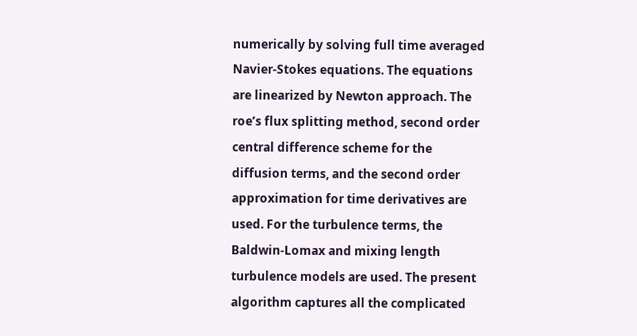numerically by solving full time averaged Navier-Stokes equations. The equations are linearized by Newton approach. The roe’s flux splitting method, second order central difference scheme for the diffusion terms, and the second order approximation for time derivatives are used. For the turbulence terms, the Baldwin-Lomax and mixing length turbulence models are used. The present algorithm captures all the complicated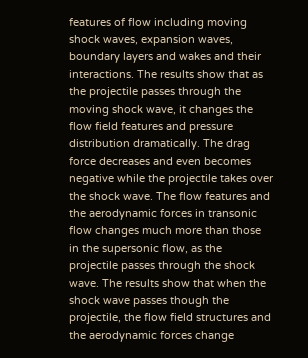features of flow including moving shock waves, expansion waves, boundary layers and wakes and their interactions. The results show that as the projectile passes through the moving shock wave, it changes the flow field features and pressure distribution dramatically. The drag force decreases and even becomes negative while the projectile takes over the shock wave. The flow features and the aerodynamic forces in transonic flow changes much more than those in the supersonic flow, as the projectile passes through the shock wave. The results show that when the shock wave passes though the projectile, the flow field structures and the aerodynamic forces change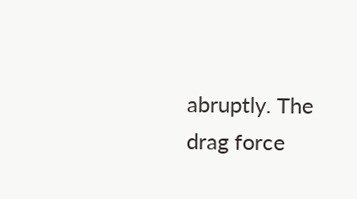abruptly. The drag force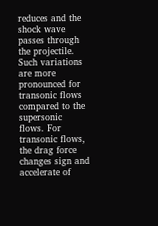reduces and the shock wave passes through the projectile. Such variations are more pronounced for transonic flows compared to the supersonic flows. For transonic flows, the drag force changes sign and accelerate of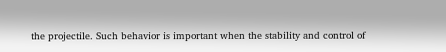the projectile. Such behavior is important when the stability and control of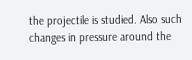the projectile is studied. Also such changes in pressure around the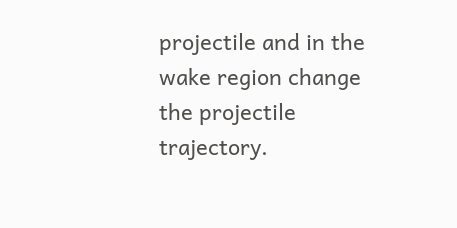projectile and in the wake region change the projectile trajectory.